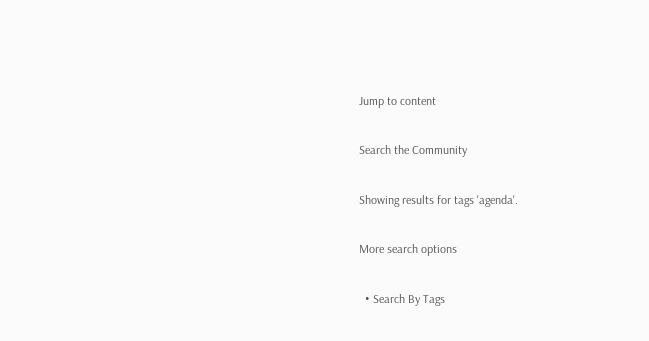Jump to content

Search the Community

Showing results for tags 'agenda'.

More search options

  • Search By Tags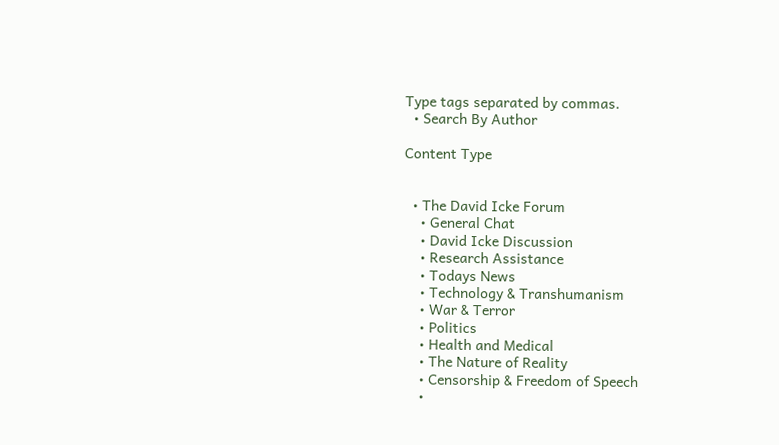Type tags separated by commas.
  • Search By Author

Content Type


  • The David Icke Forum
    • General Chat
    • David Icke Discussion
    • Research Assistance
    • Todays News
    • Technology & Transhumanism
    • War & Terror
    • Politics
    • Health and Medical
    • The Nature of Reality
    • Censorship & Freedom of Speech
    •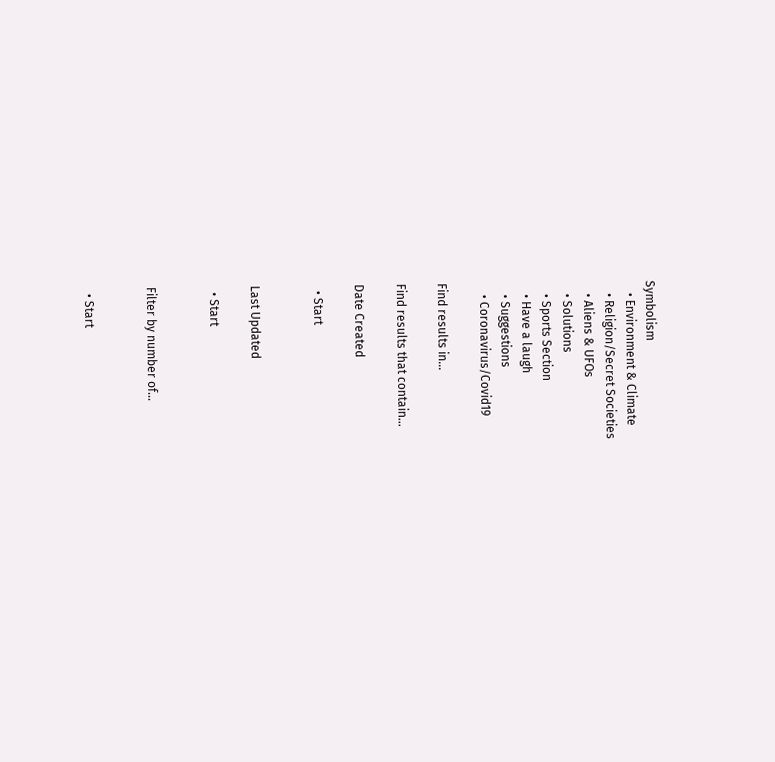Symbolism
    • Environment & Climate
    • Religion/Secret Societies
    • Aliens & UFOs
    • Solutions
    • Sports Section
    • Have a laugh
    • Suggestions
    • Coronavirus/Covid19

Find results in...

Find results that contain...

Date Created

  • Start


Last Updated

  • Start


Filter by number of...


  • Start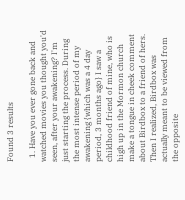Found 3 results

  1. Have you ever gone back and watched movies you thought you'd seen, after your awakening? I'm just starting the process. During the most intense period of my awakening {which was a 4 day period, 3 months ago} I saw a childhood friend of mine, who is high up in the Mormon church make a tongue in cheek comment about Birdbox to a friend of hers. Then I realized, Birdbox was actually meant to be viewed from the opposite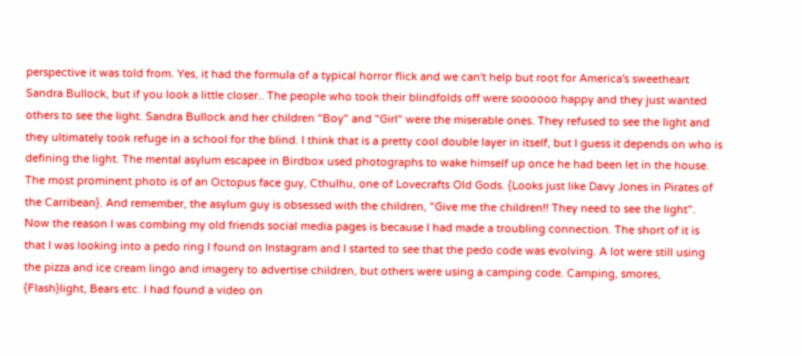perspective it was told from. Yes, it had the formula of a typical horror flick and we can't help but root for America's sweetheart Sandra Bullock, but if you look a little closer.. The people who took their blindfolds off were soooooo happy and they just wanted others to see the light. Sandra Bullock and her children "Boy" and "Girl" were the miserable ones. They refused to see the light and they ultimately took refuge in a school for the blind. I think that is a pretty cool double layer in itself, but I guess it depends on who is defining the light. The mental asylum escapee in Birdbox used photographs to wake himself up once he had been let in the house. The most prominent photo is of an Octopus face guy, Cthulhu, one of Lovecrafts Old Gods. {Looks just like Davy Jones in Pirates of the Carribean}. And remember, the asylum guy is obsessed with the children, "Give me the children!! They need to see the light". Now the reason I was combing my old friends social media pages is because I had made a troubling connection. The short of it is that I was looking into a pedo ring I found on Instagram and I started to see that the pedo code was evolving. A lot were still using the pizza and ice cream lingo and imagery to advertise children, but others were using a camping code. Camping, smores, {Flash}light, Bears etc. I had found a video on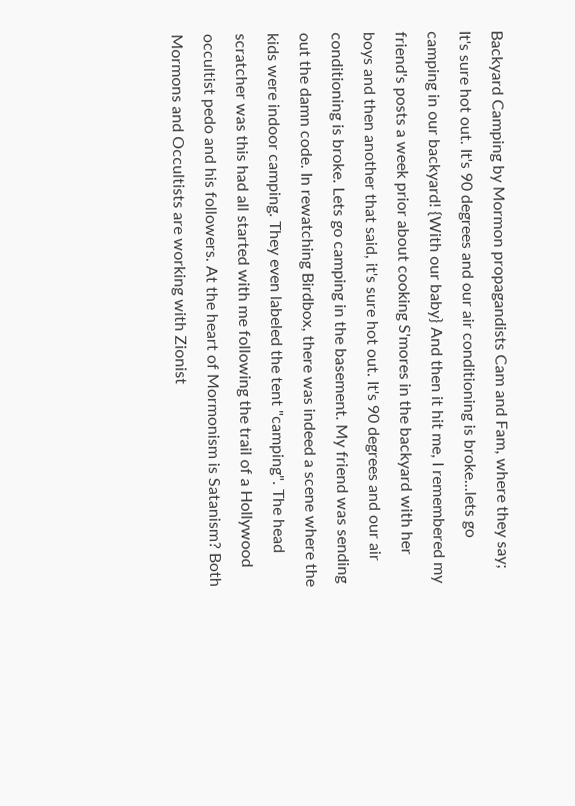Backyard Camping by Mormon propagandists Cam and Fam, where they say; It's sure hot out. It's 90 degrees and our air conditioning is broke...lets go camping in our backyard! {With our baby} And then it hit me, I remembered my friend's posts a week prior about cooking S'mores in the backyard with her boys and then another that said, it's sure hot out. It's 90 degrees and our air conditioning is broke. Lets go camping in the basement. My friend was sending out the damn code. In rewatching Birdbox, there was indeed a scene where the kids were indoor camping. They even labeled the tent "camping". The head scratcher was this had all started with me following the trail of a Hollywood occultist pedo and his followers. At the heart of Mormonism is Satanism? Both Mormons and Occultists are working with Zionist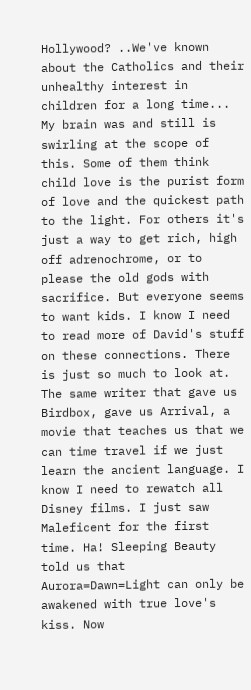Hollywood? ..We've known about the Catholics and their unhealthy interest in children for a long time... My brain was and still is swirling at the scope of this. Some of them think child love is the purist form of love and the quickest path to the light. For others it's just a way to get rich, high off adrenochrome, or to please the old gods with sacrifice. But everyone seems to want kids. I know I need to read more of David's stuff on these connections. There is just so much to look at. The same writer that gave us Birdbox, gave us Arrival, a movie that teaches us that we can time travel if we just learn the ancient language. I know I need to rewatch all Disney films. I just saw Maleficent for the first time. Ha! Sleeping Beauty told us that Aurora=Dawn=Light can only be awakened with true love's kiss. Now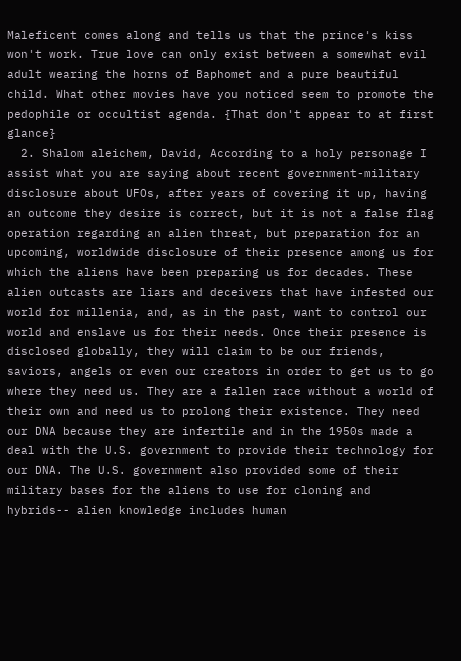Maleficent comes along and tells us that the prince's kiss won't work. True love can only exist between a somewhat evil adult wearing the horns of Baphomet and a pure beautiful child. What other movies have you noticed seem to promote the pedophile or occultist agenda. {That don't appear to at first glance}
  2. Shalom aleichem, David, According to a holy personage I assist what you are saying about recent government-military disclosure about UFOs, after years of covering it up, having an outcome they desire is correct, but it is not a false flag operation regarding an alien threat, but preparation for an upcoming, worldwide disclosure of their presence among us for which the aliens have been preparing us for decades. These alien outcasts are liars and deceivers that have infested our world for millenia, and, as in the past, want to control our world and enslave us for their needs. Once their presence is disclosed globally, they will claim to be our friends, saviors, angels or even our creators in order to get us to go where they need us. They are a fallen race without a world of their own and need us to prolong their existence. They need our DNA because they are infertile and in the 1950s made a deal with the U.S. government to provide their technology for our DNA. The U.S. government also provided some of their military bases for the aliens to use for cloning and hybrids-- alien knowledge includes human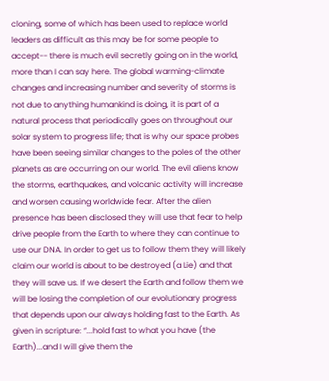cloning, some of which has been used to replace world leaders as difficult as this may be for some people to accept-- there is much evil secretly going on in the world, more than I can say here. The global warming-climate changes and increasing number and severity of storms is not due to anything humankind is doing, it is part of a natural process that periodically goes on throughout our solar system to progress life; that is why our space probes have been seeing similar changes to the poles of the other planets as are occurring on our world. The evil aliens know the storms, earthquakes, and volcanic activity will increase and worsen causing worldwide fear. After the alien presence has been disclosed they will use that fear to help drive people from the Earth to where they can continue to use our DNA. In order to get us to follow them they will likely claim our world is about to be destroyed (a Lie) and that they will save us. If we desert the Earth and follow them we will be losing the completion of our evolutionary progress that depends upon our always holding fast to the Earth. As given in scripture: “...hold fast to what you have (the Earth)...and I will give them the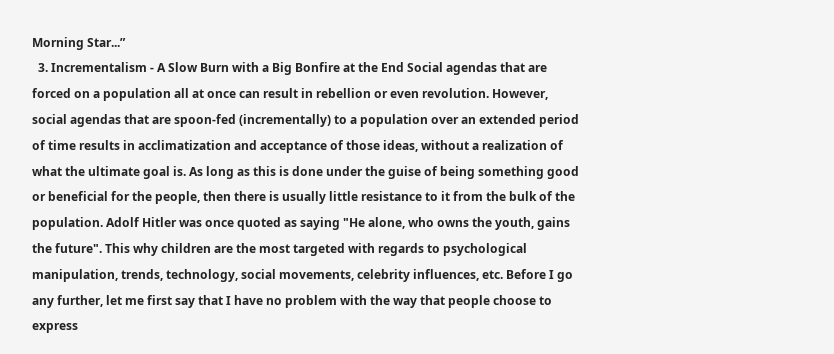Morning Star...”
  3. Incrementalism - A Slow Burn with a Big Bonfire at the End Social agendas that are forced on a population all at once can result in rebellion or even revolution. However, social agendas that are spoon-fed (incrementally) to a population over an extended period of time results in acclimatization and acceptance of those ideas, without a realization of what the ultimate goal is. As long as this is done under the guise of being something good or beneficial for the people, then there is usually little resistance to it from the bulk of the population. Adolf Hitler was once quoted as saying "He alone, who owns the youth, gains the future". This why children are the most targeted with regards to psychological manipulation, trends, technology, social movements, celebrity influences, etc. Before I go any further, let me first say that I have no problem with the way that people choose to express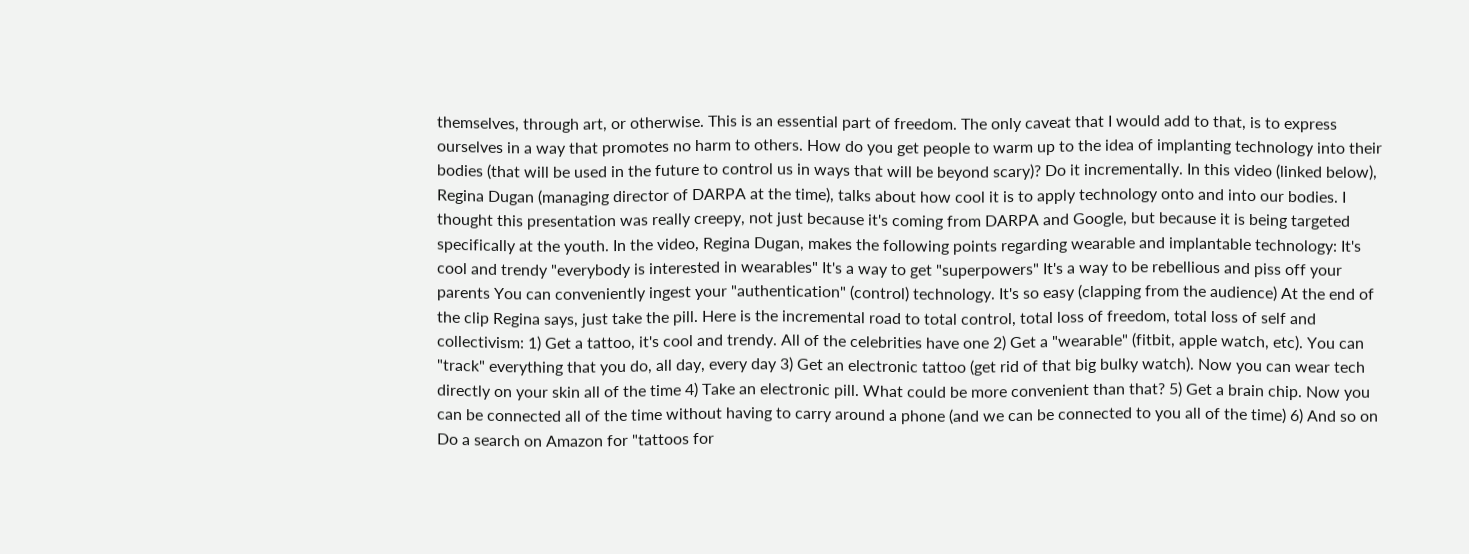themselves, through art, or otherwise. This is an essential part of freedom. The only caveat that I would add to that, is to express ourselves in a way that promotes no harm to others. How do you get people to warm up to the idea of implanting technology into their bodies (that will be used in the future to control us in ways that will be beyond scary)? Do it incrementally. In this video (linked below), Regina Dugan (managing director of DARPA at the time), talks about how cool it is to apply technology onto and into our bodies. I thought this presentation was really creepy, not just because it's coming from DARPA and Google, but because it is being targeted specifically at the youth. In the video, Regina Dugan, makes the following points regarding wearable and implantable technology: It's cool and trendy "everybody is interested in wearables" It's a way to get "superpowers" It's a way to be rebellious and piss off your parents You can conveniently ingest your "authentication" (control) technology. It's so easy (clapping from the audience) At the end of the clip Regina says, just take the pill. Here is the incremental road to total control, total loss of freedom, total loss of self and collectivism: 1) Get a tattoo, it's cool and trendy. All of the celebrities have one 2) Get a "wearable" (fitbit, apple watch, etc). You can "track" everything that you do, all day, every day 3) Get an electronic tattoo (get rid of that big bulky watch). Now you can wear tech directly on your skin all of the time 4) Take an electronic pill. What could be more convenient than that? 5) Get a brain chip. Now you can be connected all of the time without having to carry around a phone (and we can be connected to you all of the time) 6) And so on Do a search on Amazon for "tattoos for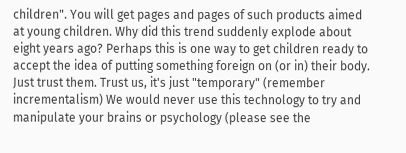children". You will get pages and pages of such products aimed at young children. Why did this trend suddenly explode about eight years ago? Perhaps this is one way to get children ready to accept the idea of putting something foreign on (or in) their body. Just trust them. Trust us, it's just "temporary" (remember incrementalism) We would never use this technology to try and manipulate your brains or psychology (please see the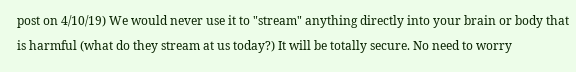post on 4/10/19) We would never use it to "stream" anything directly into your brain or body that is harmful (what do they stream at us today?) It will be totally secure. No need to worry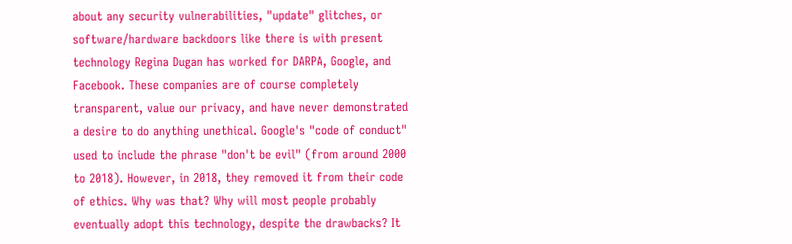about any security vulnerabilities, "update" glitches, or software/hardware backdoors like there is with present technology Regina Dugan has worked for DARPA, Google, and Facebook. These companies are of course completely transparent, value our privacy, and have never demonstrated a desire to do anything unethical. Google's "code of conduct" used to include the phrase "don't be evil" (from around 2000 to 2018). However, in 2018, they removed it from their code of ethics. Why was that? Why will most people probably eventually adopt this technology, despite the drawbacks? It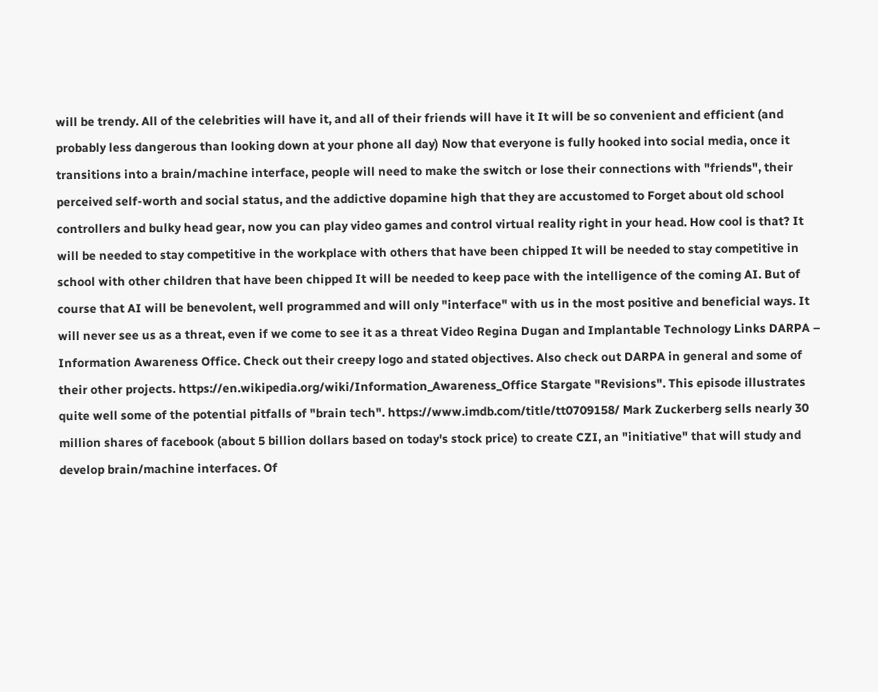will be trendy. All of the celebrities will have it, and all of their friends will have it It will be so convenient and efficient (and probably less dangerous than looking down at your phone all day) Now that everyone is fully hooked into social media, once it transitions into a brain/machine interface, people will need to make the switch or lose their connections with "friends", their perceived self-worth and social status, and the addictive dopamine high that they are accustomed to Forget about old school controllers and bulky head gear, now you can play video games and control virtual reality right in your head. How cool is that? It will be needed to stay competitive in the workplace with others that have been chipped It will be needed to stay competitive in school with other children that have been chipped It will be needed to keep pace with the intelligence of the coming AI. But of course that AI will be benevolent, well programmed and will only "interface" with us in the most positive and beneficial ways. It will never see us as a threat, even if we come to see it as a threat Video Regina Dugan and Implantable Technology Links DARPA – Information Awareness Office. Check out their creepy logo and stated objectives. Also check out DARPA in general and some of their other projects. https://en.wikipedia.org/wiki/Information_Awareness_Office Stargate "Revisions". This episode illustrates quite well some of the potential pitfalls of "brain tech". https://www.imdb.com/title/tt0709158/ Mark Zuckerberg sells nearly 30 million shares of facebook (about 5 billion dollars based on today's stock price) to create CZI, an "initiative" that will study and develop brain/machine interfaces. Of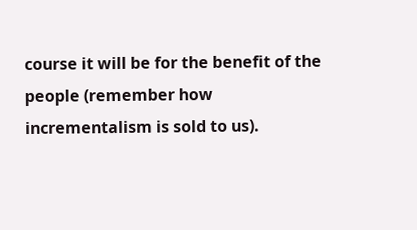course it will be for the benefit of the people (remember how incrementalism is sold to us).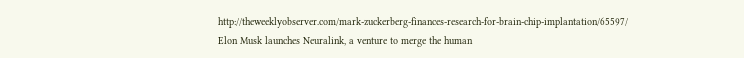http://theweeklyobserver.com/mark-zuckerberg-finances-research-for-brain-chip-implantation/65597/ Elon Musk launches Neuralink, a venture to merge the human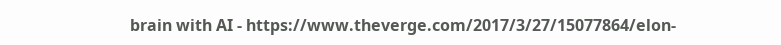brain with AI - https://www.theverge.com/2017/3/27/15077864/elon-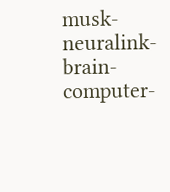musk-neuralink-brain-computer-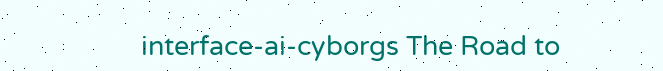interface-ai-cyborgs The Road to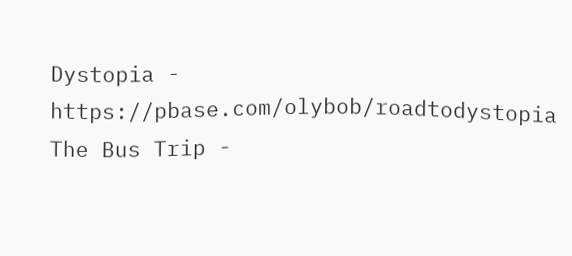Dystopia - https://pbase.com/olybob/roadtodystopia The Bus Trip -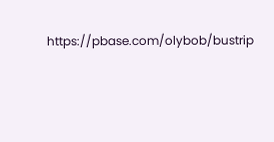https://pbase.com/olybob/bustrip